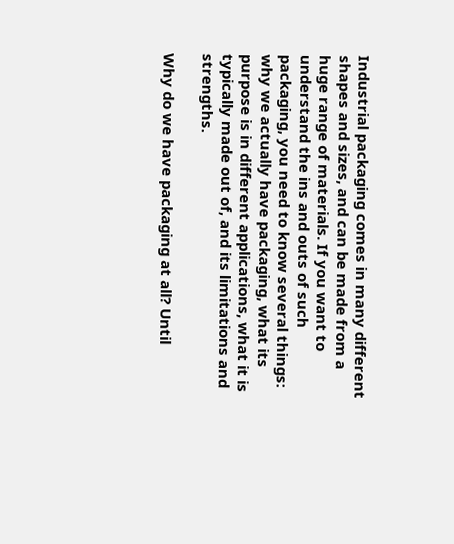Industrial packaging comes in many different shapes and sizes, and can be made from a huge range of materials. If you want to understand the ins and outs of such packaging, you need to know several things: why we actually have packaging, what its purpose is in different applications, what it is typically made out of, and its limitations and strengths.

Why do we have packaging at all? Until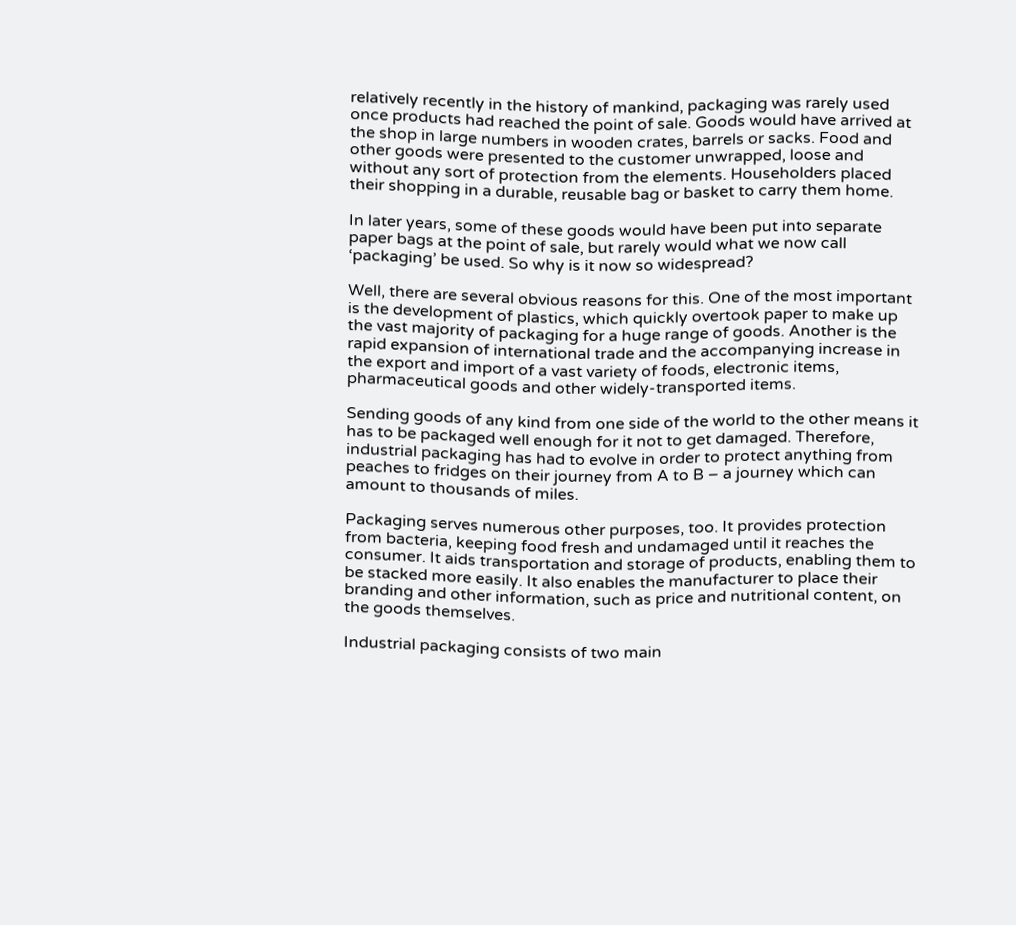relatively recently in the history of mankind, packaging was rarely used once products had reached the point of sale. Goods would have arrived at the shop in large numbers in wooden crates, barrels or sacks. Food and other goods were presented to the customer unwrapped, loose and without any sort of protection from the elements. Householders placed their shopping in a durable, reusable bag or basket to carry them home.

In later years, some of these goods would have been put into separate paper bags at the point of sale, but rarely would what we now call ‘packaging’ be used. So why is it now so widespread?

Well, there are several obvious reasons for this. One of the most important is the development of plastics, which quickly overtook paper to make up the vast majority of packaging for a huge range of goods. Another is the rapid expansion of international trade and the accompanying increase in the export and import of a vast variety of foods, electronic items, pharmaceutical goods and other widely-transported items.

Sending goods of any kind from one side of the world to the other means it has to be packaged well enough for it not to get damaged. Therefore, industrial packaging has had to evolve in order to protect anything from peaches to fridges on their journey from A to B – a journey which can amount to thousands of miles.

Packaging serves numerous other purposes, too. It provides protection from bacteria, keeping food fresh and undamaged until it reaches the consumer. It aids transportation and storage of products, enabling them to be stacked more easily. It also enables the manufacturer to place their branding and other information, such as price and nutritional content, on the goods themselves.

Industrial packaging consists of two main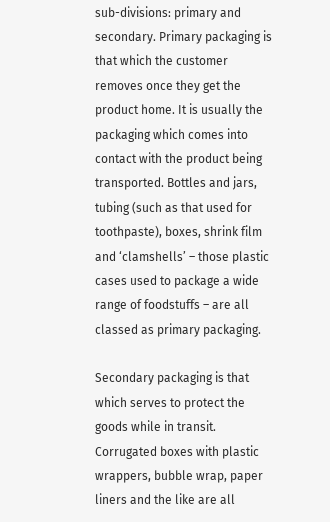sub-divisions: primary and secondary. Primary packaging is that which the customer removes once they get the product home. It is usually the packaging which comes into contact with the product being transported. Bottles and jars, tubing (such as that used for toothpaste), boxes, shrink film and ‘clamshells’ – those plastic cases used to package a wide range of foodstuffs – are all classed as primary packaging.

Secondary packaging is that which serves to protect the goods while in transit. Corrugated boxes with plastic wrappers, bubble wrap, paper liners and the like are all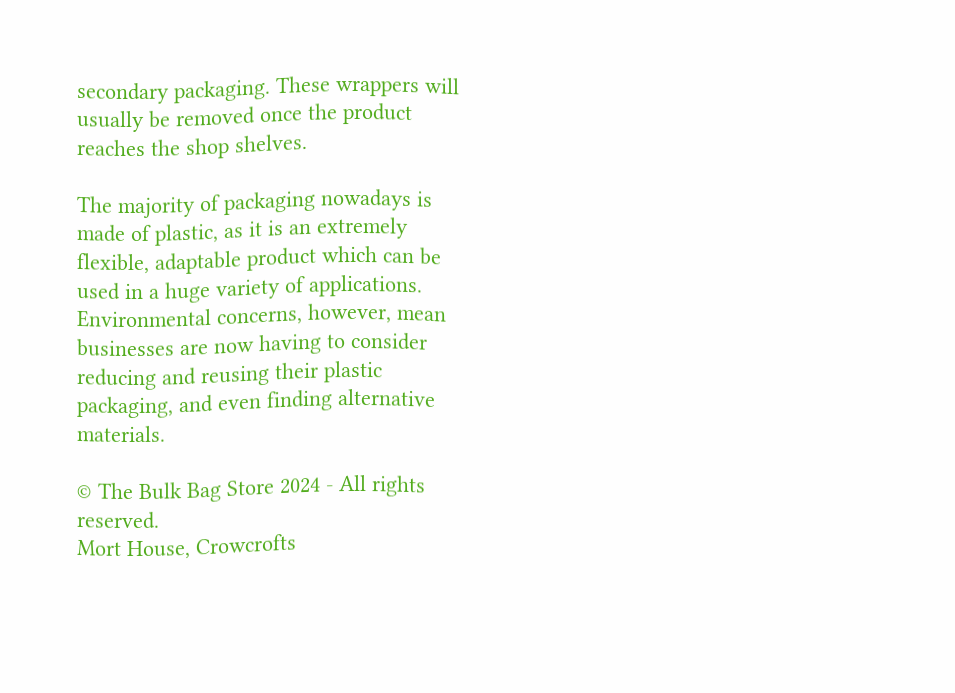secondary packaging. These wrappers will usually be removed once the product reaches the shop shelves.

The majority of packaging nowadays is made of plastic, as it is an extremely flexible, adaptable product which can be used in a huge variety of applications. Environmental concerns, however, mean businesses are now having to consider reducing and reusing their plastic packaging, and even finding alternative materials.

© The Bulk Bag Store 2024 - All rights reserved.
Mort House, Crowcrofts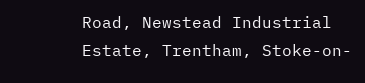Road, Newstead Industrial Estate, Trentham, Stoke-on-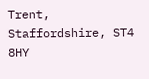Trent, Staffordshire, ST4 8HY